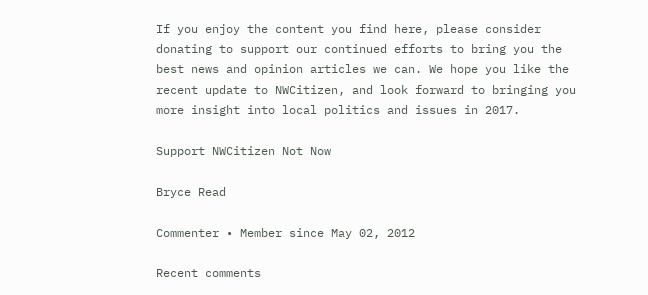If you enjoy the content you find here, please consider donating to support our continued efforts to bring you the best news and opinion articles we can. We hope you like the recent update to NWCitizen, and look forward to bringing you more insight into local politics and issues in 2017.

Support NWCitizen Not Now

Bryce Read

Commenter • Member since May 02, 2012

Recent comments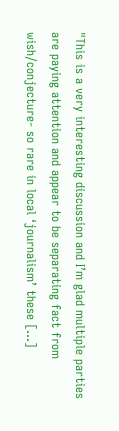"This is a very interesting discussion and I’m glad multiple parties are paying attention and appear to be separating fact from wish/conjecture- so rare in local ‘journalism’ these [...]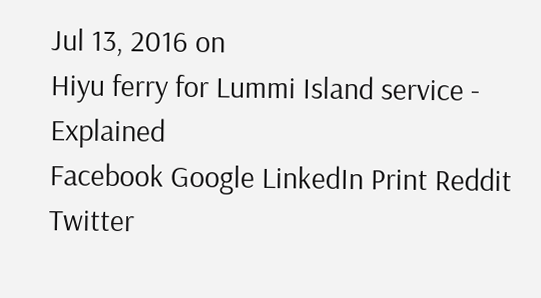Jul 13, 2016 on
Hiyu ferry for Lummi Island service - Explained
Facebook Google LinkedIn Print Reddit Twitter